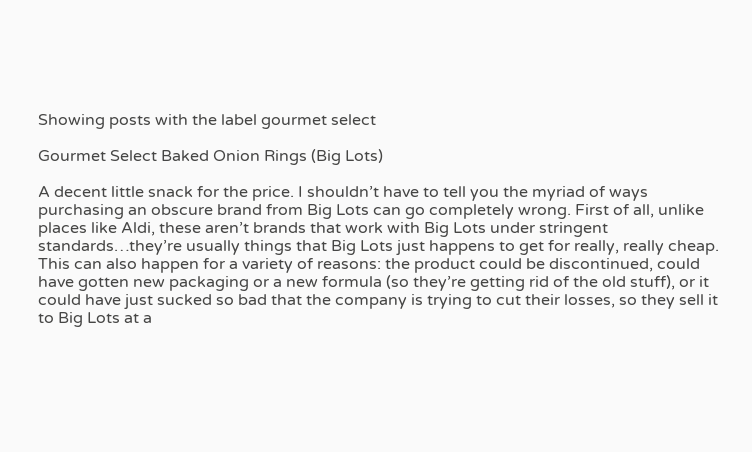Showing posts with the label gourmet select

Gourmet Select Baked Onion Rings (Big Lots)

A decent little snack for the price. I shouldn’t have to tell you the myriad of ways purchasing an obscure brand from Big Lots can go completely wrong. First of all, unlike places like Aldi, these aren’t brands that work with Big Lots under stringent standards…they’re usually things that Big Lots just happens to get for really, really cheap. This can also happen for a variety of reasons: the product could be discontinued, could have gotten new packaging or a new formula (so they’re getting rid of the old stuff), or it could have just sucked so bad that the company is trying to cut their losses, so they sell it to Big Lots at a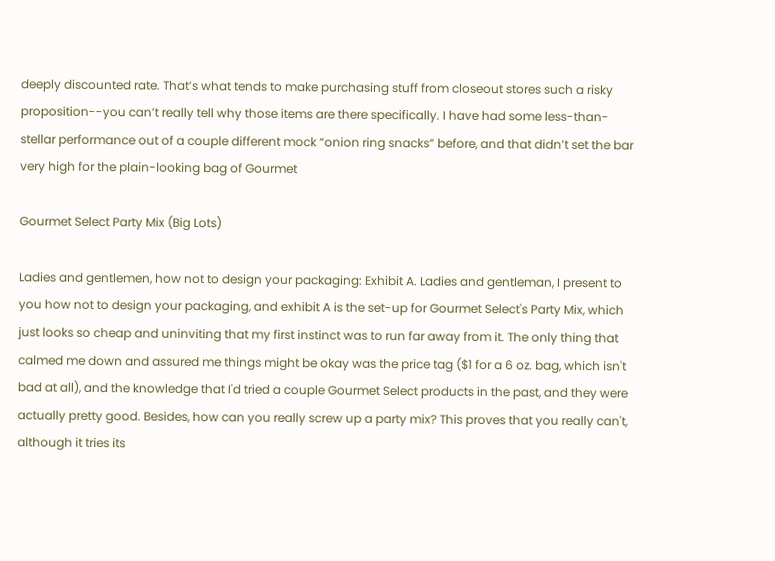deeply discounted rate. That’s what tends to make purchasing stuff from closeout stores such a risky proposition--you can’t really tell why those items are there specifically. I have had some less-than-stellar performance out of a couple different mock “onion ring snacks” before, and that didn’t set the bar very high for the plain-looking bag of Gourmet

Gourmet Select Party Mix (Big Lots)

Ladies and gentlemen, how not to design your packaging: Exhibit A. Ladies and gentleman, I present to you how not to design your packaging, and exhibit A is the set-up for Gourmet Select's Party Mix, which just looks so cheap and uninviting that my first instinct was to run far away from it. The only thing that calmed me down and assured me things might be okay was the price tag ($1 for a 6 oz. bag, which isn't bad at all), and the knowledge that I'd tried a couple Gourmet Select products in the past, and they were actually pretty good. Besides, how can you really screw up a party mix? This proves that you really can't, although it tries its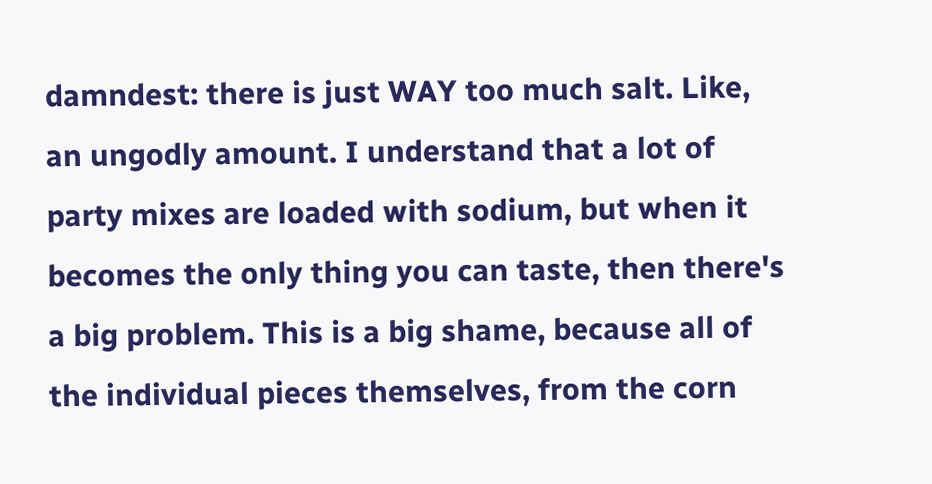damndest: there is just WAY too much salt. Like, an ungodly amount. I understand that a lot of party mixes are loaded with sodium, but when it becomes the only thing you can taste, then there's a big problem. This is a big shame, because all of the individual pieces themselves, from the corn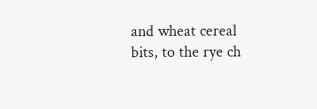and wheat cereal bits, to the rye ch